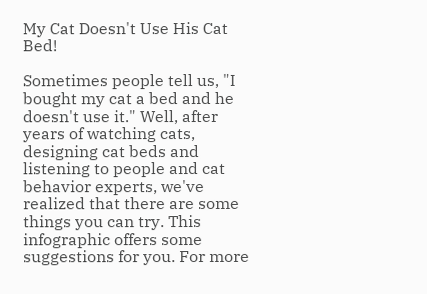My Cat Doesn't Use His Cat Bed!

Sometimes people tell us, "I bought my cat a bed and he doesn't use it." Well, after years of watching cats, designing cat beds and listening to people and cat behavior experts, we've realized that there are some things you can try. This infographic offers some suggestions for you. For more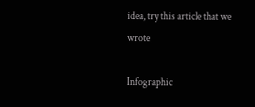idea, try this article that we wrote

Infographic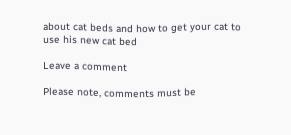about cat beds and how to get your cat to use his new cat bed

Leave a comment

Please note, comments must be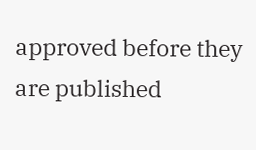approved before they are published